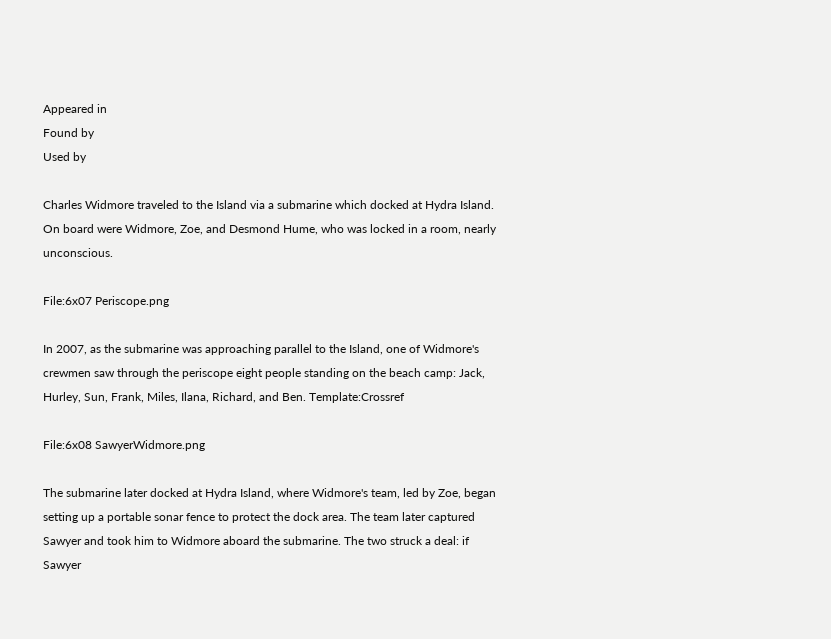Appeared in
Found by
Used by

Charles Widmore traveled to the Island via a submarine which docked at Hydra Island. On board were Widmore, Zoe, and Desmond Hume, who was locked in a room, nearly unconscious.

File:6x07 Periscope.png

In 2007, as the submarine was approaching parallel to the Island, one of Widmore's crewmen saw through the periscope eight people standing on the beach camp: Jack, Hurley, Sun, Frank, Miles, Ilana, Richard, and Ben. Template:Crossref

File:6x08 SawyerWidmore.png

The submarine later docked at Hydra Island, where Widmore's team, led by Zoe, began setting up a portable sonar fence to protect the dock area. The team later captured Sawyer and took him to Widmore aboard the submarine. The two struck a deal: if Sawyer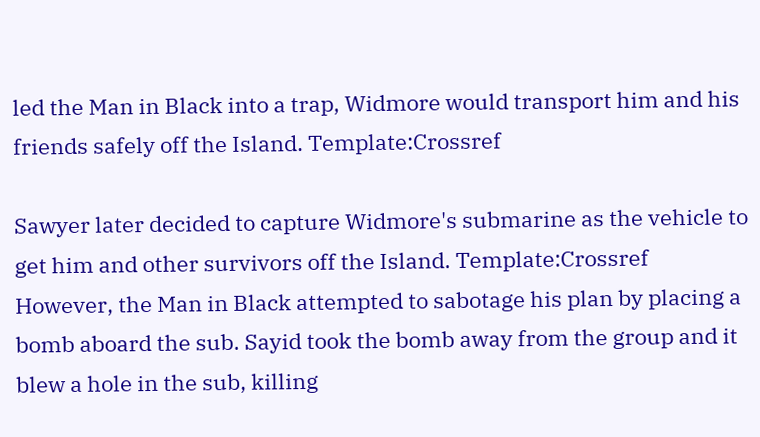led the Man in Black into a trap, Widmore would transport him and his friends safely off the Island. Template:Crossref

Sawyer later decided to capture Widmore's submarine as the vehicle to get him and other survivors off the Island. Template:Crossref However, the Man in Black attempted to sabotage his plan by placing a bomb aboard the sub. Sayid took the bomb away from the group and it blew a hole in the sub, killing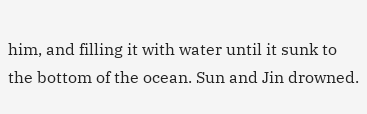him, and filling it with water until it sunk to the bottom of the ocean. Sun and Jin drowned.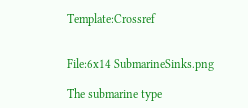Template:Crossref


File:6x14 SubmarineSinks.png

The submarine type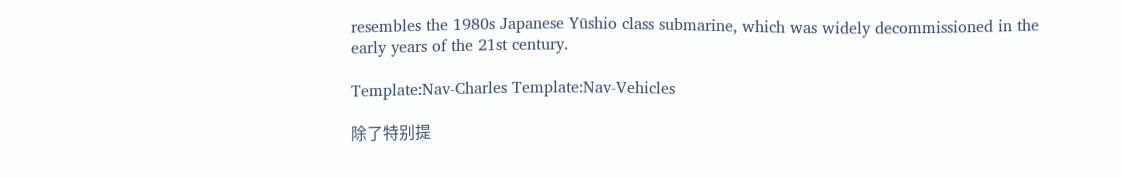resembles the 1980s Japanese Yūshio class submarine, which was widely decommissioned in the early years of the 21st century.

Template:Nav-Charles Template:Nav-Vehicles

除了特别提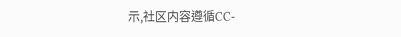示,社区内容遵循CC-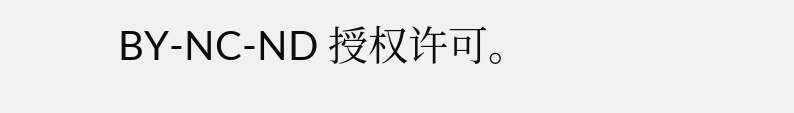BY-NC-ND 授权许可。